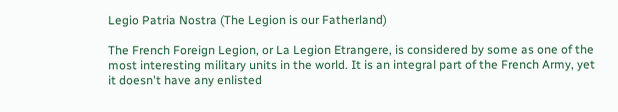Legio Patria Nostra (The Legion is our Fatherland)

The French Foreign Legion, or La Legion Etrangere, is considered by some as one of the most interesting military units in the world. It is an integral part of the French Army, yet it doesn't have any enlisted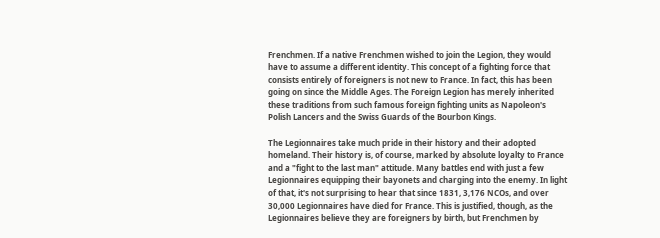Frenchmen. If a native Frenchmen wished to join the Legion, they would have to assume a different identity. This concept of a fighting force that consists entirely of foreigners is not new to France. In fact, this has been going on since the Middle Ages. The Foreign Legion has merely inherited these traditions from such famous foreign fighting units as Napoleon's Polish Lancers and the Swiss Guards of the Bourbon Kings.

The Legionnaires take much pride in their history and their adopted homeland. Their history is, of course, marked by absolute loyalty to France and a "fight to the last man" attitude. Many battles end with just a few Legionnaires equipping their bayonets and charging into the enemy. In light of that, it's not surprising to hear that since 1831, 3,176 NCOs, and over 30,000 Legionnaires have died for France. This is justified, though, as the Legionnaires believe they are foreigners by birth, but Frenchmen by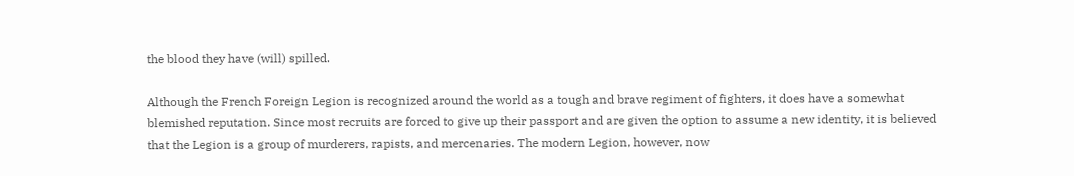the blood they have (will) spilled.

Although the French Foreign Legion is recognized around the world as a tough and brave regiment of fighters, it does have a somewhat blemished reputation. Since most recruits are forced to give up their passport and are given the option to assume a new identity, it is believed that the Legion is a group of murderers, rapists, and mercenaries. The modern Legion, however, now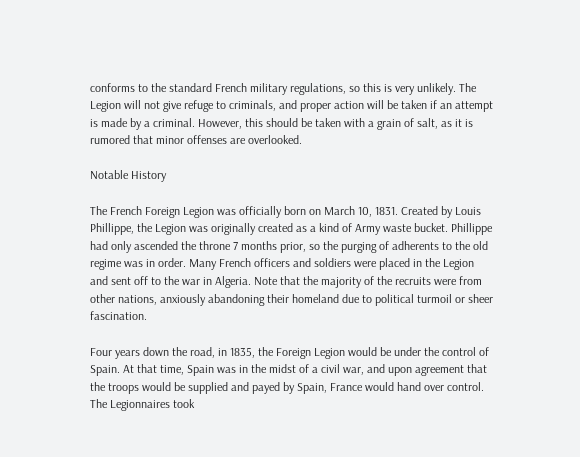conforms to the standard French military regulations, so this is very unlikely. The Legion will not give refuge to criminals, and proper action will be taken if an attempt is made by a criminal. However, this should be taken with a grain of salt, as it is rumored that minor offenses are overlooked.

Notable History

The French Foreign Legion was officially born on March 10, 1831. Created by Louis Phillippe, the Legion was originally created as a kind of Army waste bucket. Phillippe had only ascended the throne 7 months prior, so the purging of adherents to the old regime was in order. Many French officers and soldiers were placed in the Legion and sent off to the war in Algeria. Note that the majority of the recruits were from other nations, anxiously abandoning their homeland due to political turmoil or sheer fascination.

Four years down the road, in 1835, the Foreign Legion would be under the control of Spain. At that time, Spain was in the midst of a civil war, and upon agreement that the troops would be supplied and payed by Spain, France would hand over control. The Legionnaires took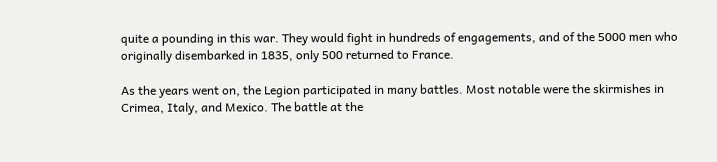quite a pounding in this war. They would fight in hundreds of engagements, and of the 5000 men who originally disembarked in 1835, only 500 returned to France.

As the years went on, the Legion participated in many battles. Most notable were the skirmishes in Crimea, Italy, and Mexico. The battle at the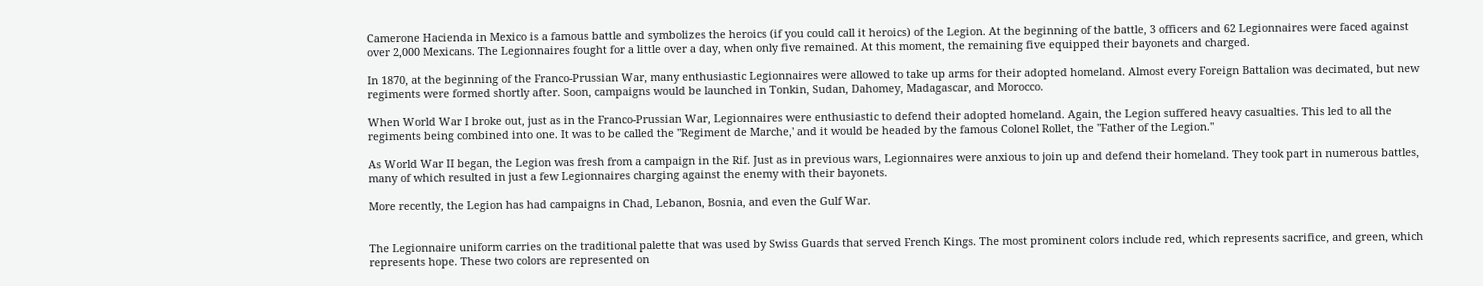Camerone Hacienda in Mexico is a famous battle and symbolizes the heroics (if you could call it heroics) of the Legion. At the beginning of the battle, 3 officers and 62 Legionnaires were faced against over 2,000 Mexicans. The Legionnaires fought for a little over a day, when only five remained. At this moment, the remaining five equipped their bayonets and charged.

In 1870, at the beginning of the Franco-Prussian War, many enthusiastic Legionnaires were allowed to take up arms for their adopted homeland. Almost every Foreign Battalion was decimated, but new regiments were formed shortly after. Soon, campaigns would be launched in Tonkin, Sudan, Dahomey, Madagascar, and Morocco.

When World War I broke out, just as in the Franco-Prussian War, Legionnaires were enthusiastic to defend their adopted homeland. Again, the Legion suffered heavy casualties. This led to all the regiments being combined into one. It was to be called the "Regiment de Marche,' and it would be headed by the famous Colonel Rollet, the "Father of the Legion."

As World War II began, the Legion was fresh from a campaign in the Rif. Just as in previous wars, Legionnaires were anxious to join up and defend their homeland. They took part in numerous battles, many of which resulted in just a few Legionnaires charging against the enemy with their bayonets.

More recently, the Legion has had campaigns in Chad, Lebanon, Bosnia, and even the Gulf War.


The Legionnaire uniform carries on the traditional palette that was used by Swiss Guards that served French Kings. The most prominent colors include red, which represents sacrifice, and green, which represents hope. These two colors are represented on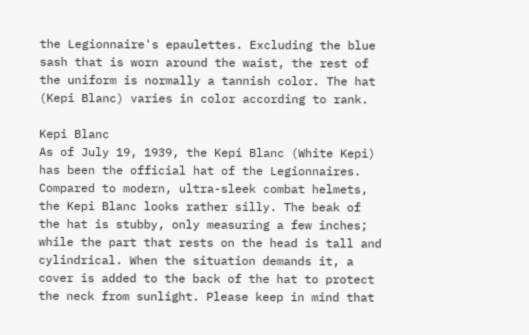the Legionnaire's epaulettes. Excluding the blue sash that is worn around the waist, the rest of the uniform is normally a tannish color. The hat (Kepi Blanc) varies in color according to rank.

Kepi Blanc
As of July 19, 1939, the Kepi Blanc (White Kepi) has been the official hat of the Legionnaires. Compared to modern, ultra-sleek combat helmets, the Kepi Blanc looks rather silly. The beak of the hat is stubby, only measuring a few inches; while the part that rests on the head is tall and cylindrical. When the situation demands it, a cover is added to the back of the hat to protect the neck from sunlight. Please keep in mind that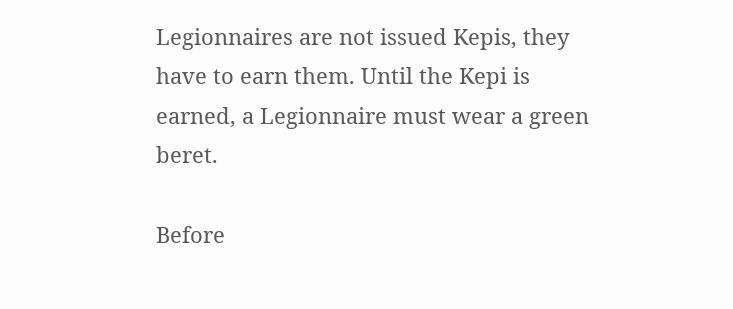Legionnaires are not issued Kepis, they have to earn them. Until the Kepi is earned, a Legionnaire must wear a green beret.

Before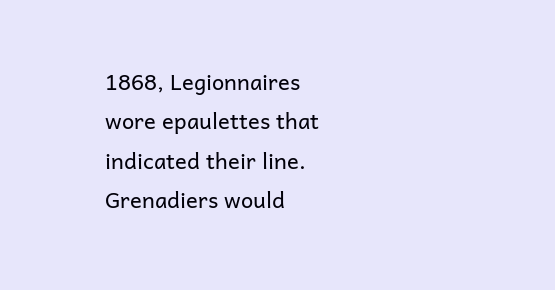1868, Legionnaires wore epaulettes that indicated their line. Grenadiers would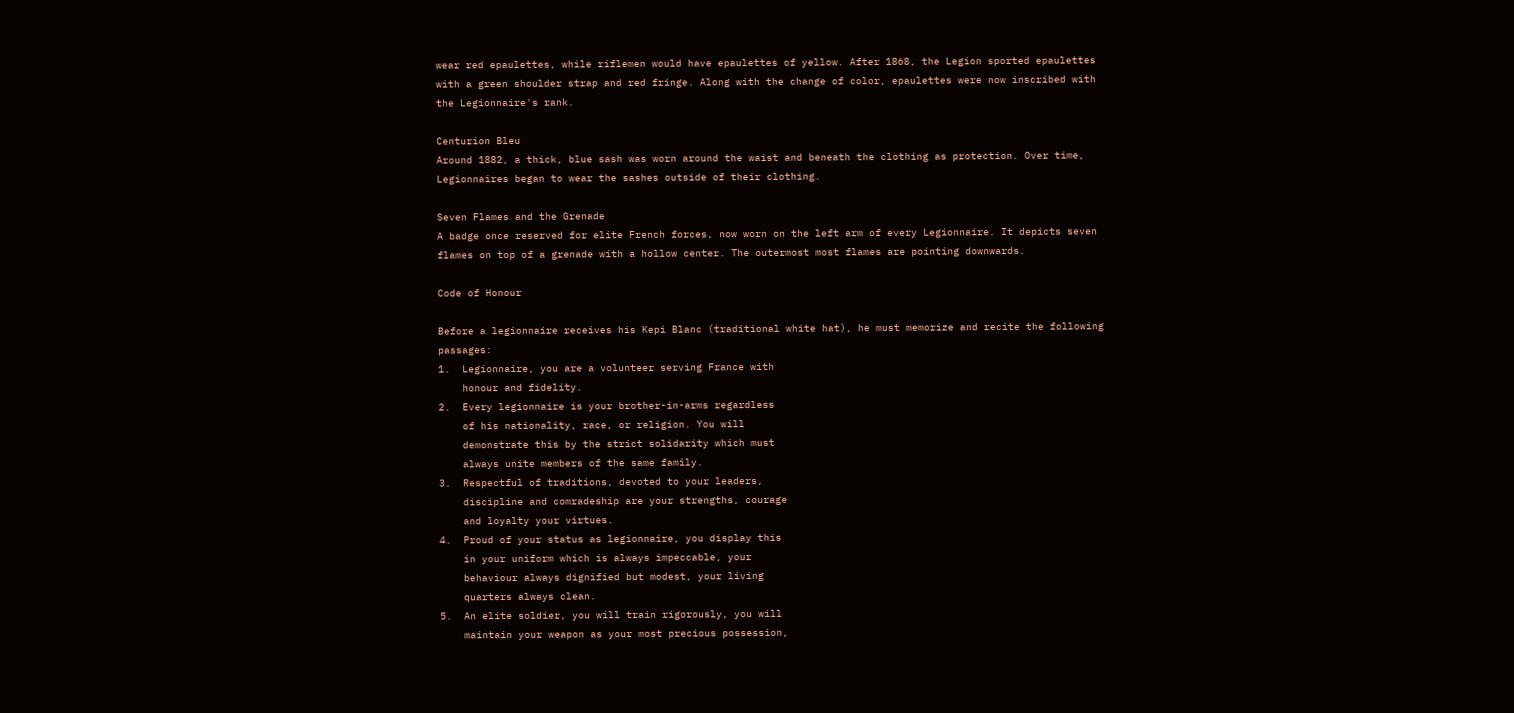wear red epaulettes, while riflemen would have epaulettes of yellow. After 1868, the Legion sported epaulettes with a green shoulder strap and red fringe. Along with the change of color, epaulettes were now inscribed with the Legionnaire's rank.

Centurion Bleu
Around 1882, a thick, blue sash was worn around the waist and beneath the clothing as protection. Over time, Legionnaires began to wear the sashes outside of their clothing.

Seven Flames and the Grenade
A badge once reserved for elite French forces, now worn on the left arm of every Legionnaire. It depicts seven flames on top of a grenade with a hollow center. The outermost most flames are pointing downwards.

Code of Honour

Before a legionnaire receives his Kepi Blanc (traditional white hat), he must memorize and recite the following passages:
1.  Legionnaire, you are a volunteer serving France with
    honour and fidelity.
2.  Every legionnaire is your brother-in-arms regardless
    of his nationality, race, or religion. You will
    demonstrate this by the strict solidarity which must
    always unite members of the same family.
3.  Respectful of traditions, devoted to your leaders,
    discipline and comradeship are your strengths, courage
    and loyalty your virtues.
4.  Proud of your status as legionnaire, you display this
    in your uniform which is always impeccable, your
    behaviour always dignified but modest, your living
    quarters always clean.
5.  An elite soldier, you will train rigorously, you will
    maintain your weapon as your most precious possession,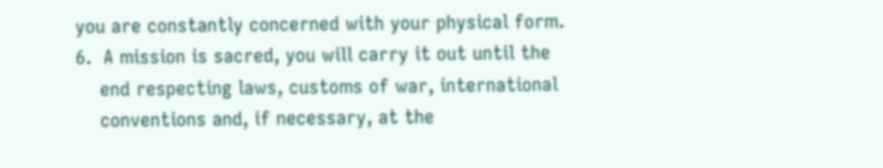you are constantly concerned with your physical form.
6.  A mission is sacred, you will carry it out until the
    end respecting laws, customs of war, international
    conventions and, if necessary, at the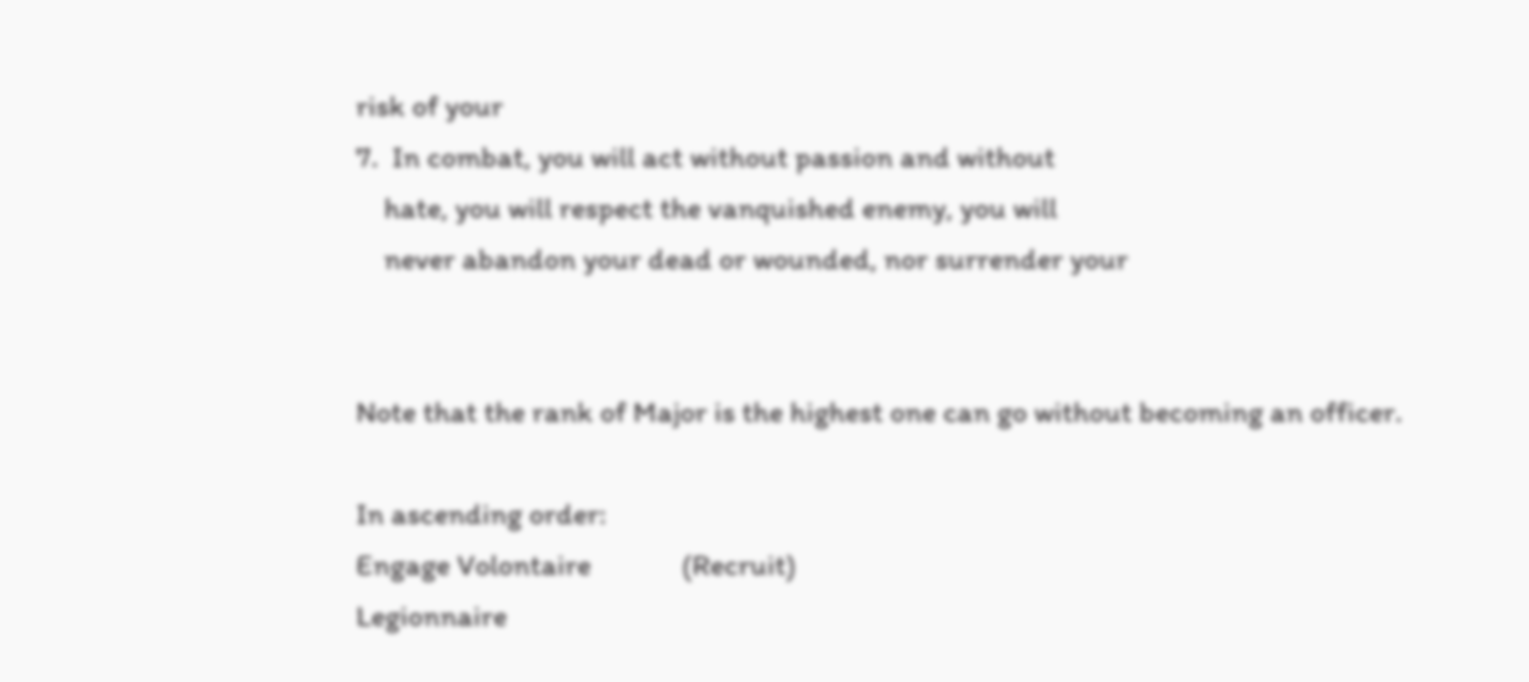risk of your
7.  In combat, you will act without passion and without
    hate, you will respect the vanquished enemy, you will
    never abandon your dead or wounded, nor surrender your


Note that the rank of Major is the highest one can go without becoming an officer.

In ascending order:
Engage Volontaire             (Recruit)
Legionnaire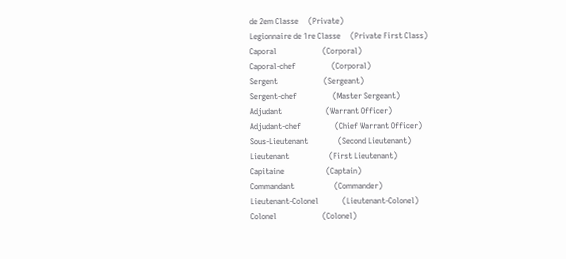de 2em Classe     (Private)
Legionnaire de 1re Classe     (Private First Class)
Caporal                       (Corporal)
Caporal-chef                  (Corporal)
Sergent                       (Sergeant)
Sergent-chef                  (Master Sergeant)
Adjudant                      (Warrant Officer)
Adjudant-chef                 (Chief Warrant Officer)
Sous-Lieutenant               (Second Lieutenant)
Lieutenant                    (First Lieutenant)
Capitaine                     (Captain)
Commandant                    (Commander)
Lieutenant-Colonel            (Lieutenant-Colonel)
Colonel                       (Colonel)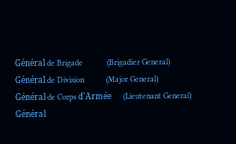Général de Brigade            (Brigadier General)
Général de Division           (Major General)
Général de Corps d'Armée      (Lieutenant General)
Général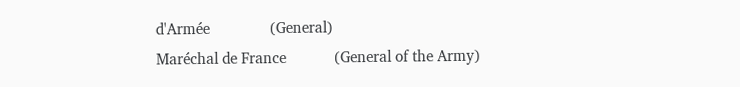d'Armée               (General)
Maréchal de France            (General of the Army)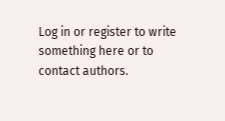Log in or register to write something here or to contact authors.